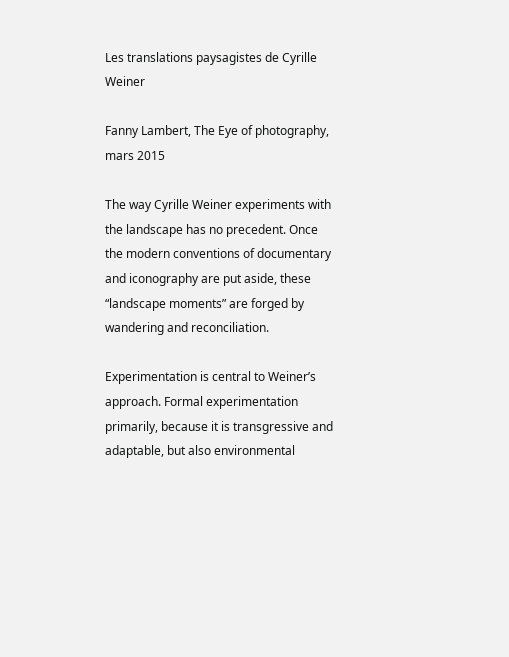Les translations paysagistes de Cyrille Weiner

Fanny Lambert, The Eye of photography,
mars 2015

The way Cyrille Weiner experiments with the landscape has no precedent. Once the modern conventions of documentary and iconography are put aside, these “landscape moments” are forged by wandering and reconciliation.

Experimentation is central to Weiner’s approach. Formal experimentation primarily, because it is transgressive and adaptable, but also environmental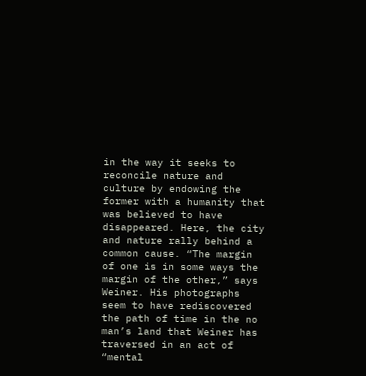in the way it seeks to reconcile nature and culture by endowing the former with a humanity that was believed to have disappeared. Here, the city and nature rally behind a common cause. “The margin of one is in some ways the margin of the other,” says Weiner. His photographs seem to have rediscovered the path of time in the no man’s land that Weiner has traversed in an act of “mental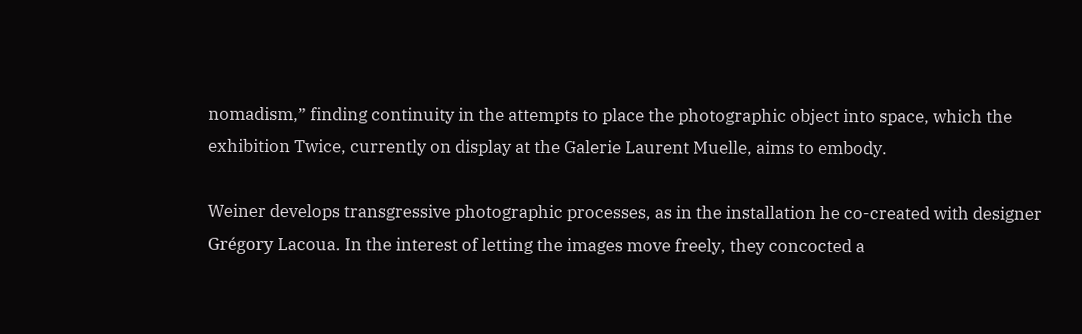nomadism,” finding continuity in the attempts to place the photographic object into space, which the exhibition Twice, currently on display at the Galerie Laurent Muelle, aims to embody.

Weiner develops transgressive photographic processes, as in the installation he co-created with designer Grégory Lacoua. In the interest of letting the images move freely, they concocted a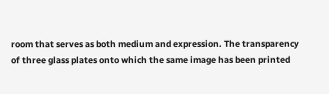room that serves as both medium and expression. The transparency of three glass plates onto which the same image has been printed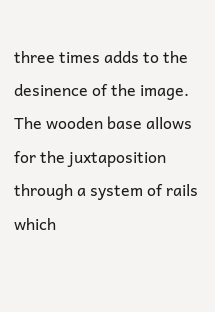three times adds to the desinence of the image. The wooden base allows for the juxtaposition through a system of rails which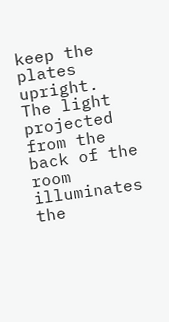keep the plates upright. The light projected from the back of the room illuminates the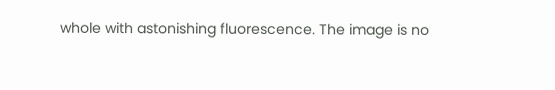whole with astonishing fluorescence. The image is no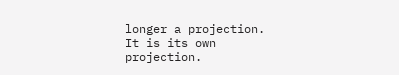longer a projection. It is its own projection.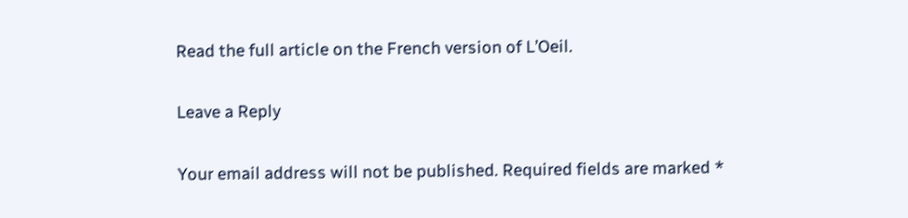Read the full article on the French version of L’Oeil.

Leave a Reply

Your email address will not be published. Required fields are marked *